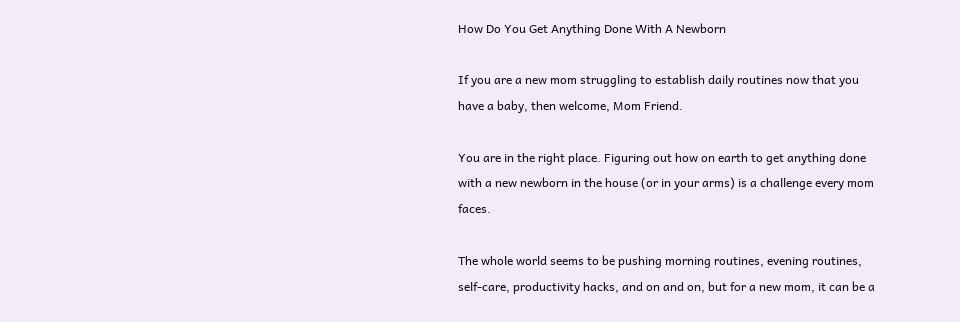How Do You Get Anything Done With A Newborn

If you are a new mom struggling to establish daily routines now that you have a baby, then welcome, Mom Friend.

You are in the right place. Figuring out how on earth to get anything done with a new newborn in the house (or in your arms) is a challenge every mom faces.

The whole world seems to be pushing morning routines, evening routines, self-care, productivity hacks, and on and on, but for a new mom, it can be a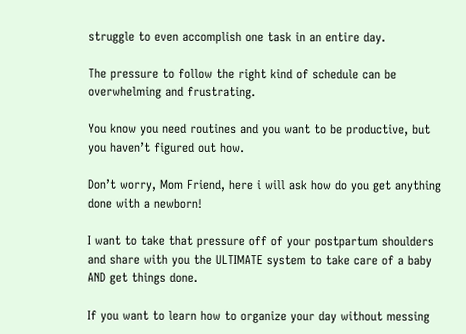struggle to even accomplish one task in an entire day.

The pressure to follow the right kind of schedule can be overwhelming and frustrating.

You know you need routines and you want to be productive, but you haven’t figured out how.

Don’t worry, Mom Friend, here i will ask how do you get anything done with a newborn!

I want to take that pressure off of your postpartum shoulders and share with you the ULTIMATE system to take care of a baby AND get things done.

If you want to learn how to organize your day without messing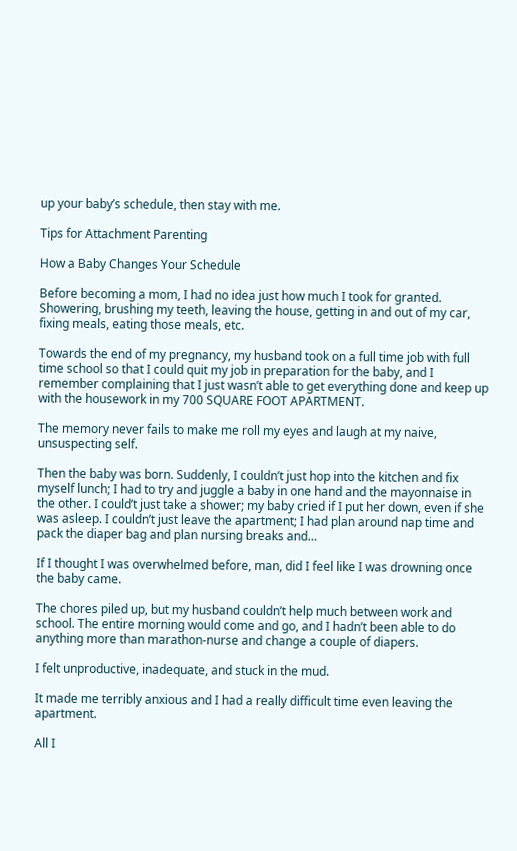up your baby’s schedule, then stay with me.

Tips for Attachment Parenting

How a Baby Changes Your Schedule

Before becoming a mom, I had no idea just how much I took for granted. Showering, brushing my teeth, leaving the house, getting in and out of my car, fixing meals, eating those meals, etc.

Towards the end of my pregnancy, my husband took on a full time job with full time school so that I could quit my job in preparation for the baby, and I remember complaining that I just wasn’t able to get everything done and keep up with the housework in my 700 SQUARE FOOT APARTMENT.

The memory never fails to make me roll my eyes and laugh at my naive, unsuspecting self.

Then the baby was born. Suddenly, I couldn’t just hop into the kitchen and fix myself lunch; I had to try and juggle a baby in one hand and the mayonnaise in the other. I could’t just take a shower; my baby cried if I put her down, even if she was asleep. I couldn’t just leave the apartment; I had plan around nap time and pack the diaper bag and plan nursing breaks and…

If I thought I was overwhelmed before, man, did I feel like I was drowning once the baby came.

The chores piled up, but my husband couldn’t help much between work and school. The entire morning would come and go, and I hadn’t been able to do anything more than marathon-nurse and change a couple of diapers.

I felt unproductive, inadequate, and stuck in the mud.

It made me terribly anxious and I had a really difficult time even leaving the apartment.

All I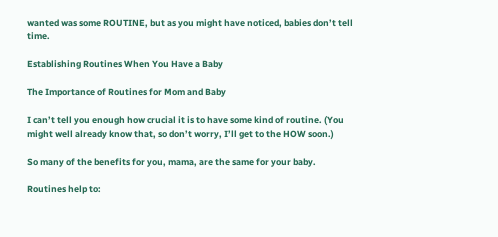wanted was some ROUTINE, but as you might have noticed, babies don’t tell time.

Establishing Routines When You Have a Baby

The Importance of Routines for Mom and Baby

I can’t tell you enough how crucial it is to have some kind of routine. (You might well already know that, so don’t worry, I’ll get to the HOW soon.)

So many of the benefits for you, mama, are the same for your baby.

Routines help to: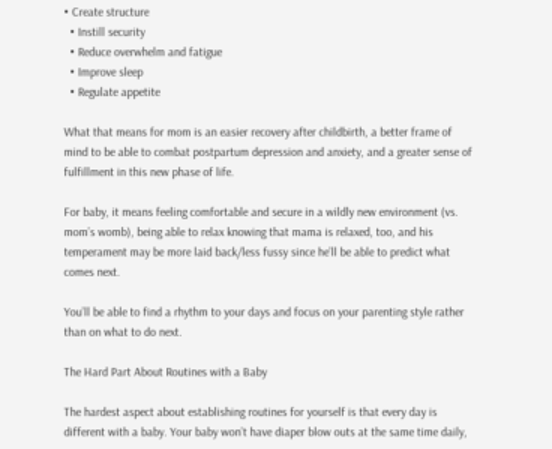• Create structure
  • Instill security
  • Reduce overwhelm and fatigue
  • Improve sleep
  • Regulate appetite

What that means for mom is an easier recovery after childbirth, a better frame of mind to be able to combat postpartum depression and anxiety, and a greater sense of fulfillment in this new phase of life.

For baby, it means feeling comfortable and secure in a wildly new environment (vs. mom’s womb), being able to relax knowing that mama is relaxed, too, and his temperament may be more laid back/less fussy since he’ll be able to predict what comes next.

You’ll be able to find a rhythm to your days and focus on your parenting style rather than on what to do next.

The Hard Part About Routines with a Baby

The hardest aspect about establishing routines for yourself is that every day is different with a baby. Your baby won’t have diaper blow outs at the same time daily,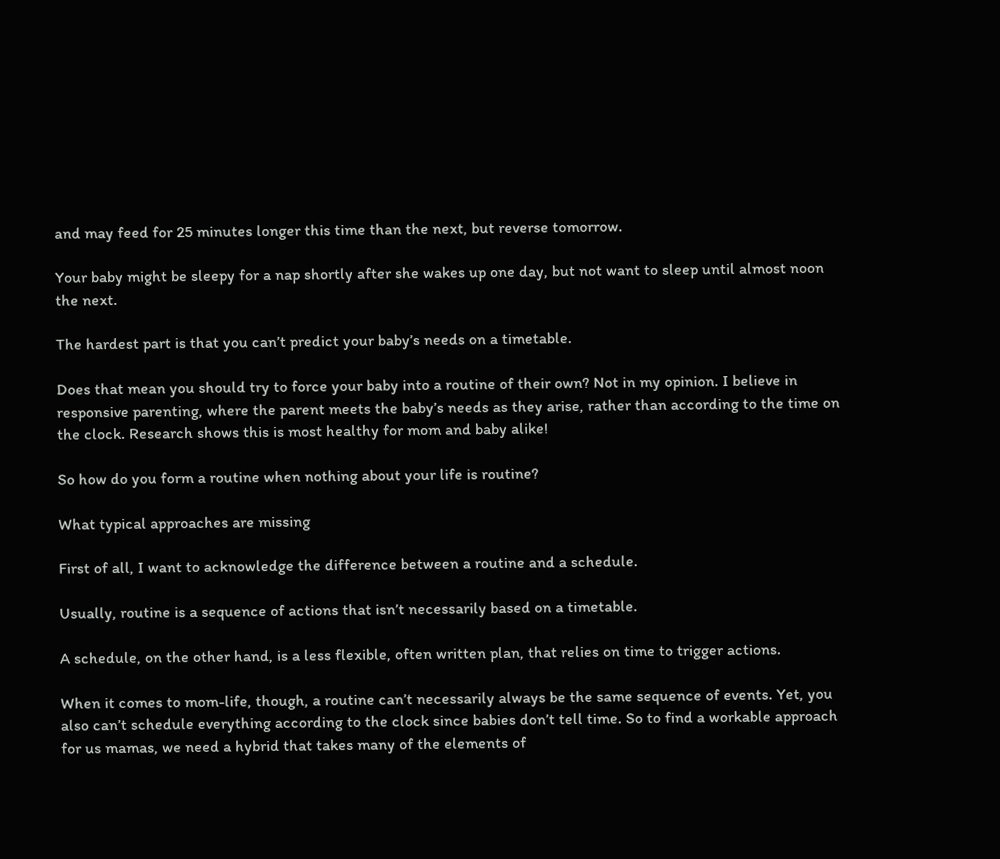and may feed for 25 minutes longer this time than the next, but reverse tomorrow.

Your baby might be sleepy for a nap shortly after she wakes up one day, but not want to sleep until almost noon the next.

The hardest part is that you can’t predict your baby’s needs on a timetable.

Does that mean you should try to force your baby into a routine of their own? Not in my opinion. I believe in responsive parenting, where the parent meets the baby’s needs as they arise, rather than according to the time on the clock. Research shows this is most healthy for mom and baby alike!

So how do you form a routine when nothing about your life is routine?

What typical approaches are missing

First of all, I want to acknowledge the difference between a routine and a schedule.

Usually, routine is a sequence of actions that isn’t necessarily based on a timetable.

A schedule, on the other hand, is a less flexible, often written plan, that relies on time to trigger actions.

When it comes to mom-life, though, a routine can’t necessarily always be the same sequence of events. Yet, you also can’t schedule everything according to the clock since babies don’t tell time. So to find a workable approach for us mamas, we need a hybrid that takes many of the elements of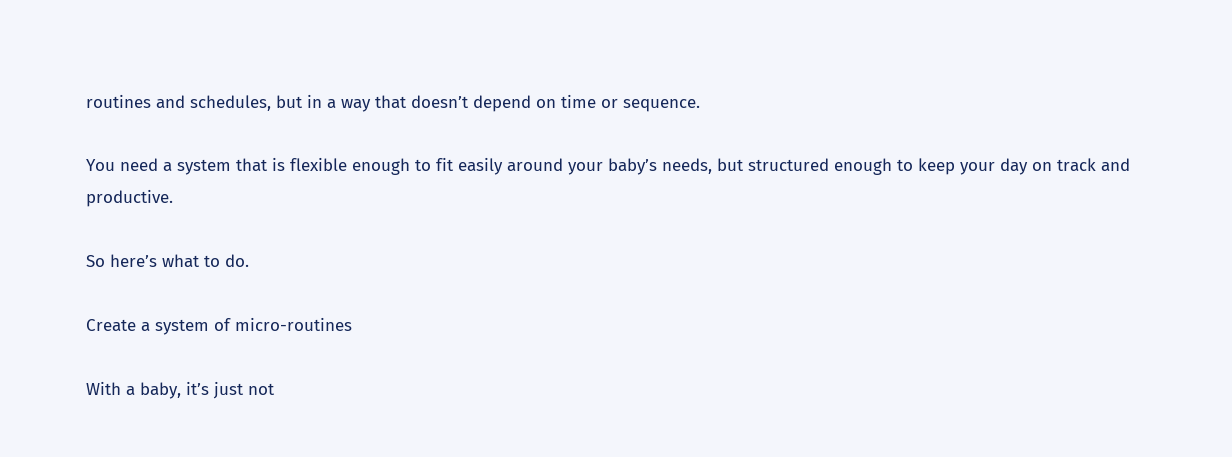routines and schedules, but in a way that doesn’t depend on time or sequence.

You need a system that is flexible enough to fit easily around your baby’s needs, but structured enough to keep your day on track and productive.

So here’s what to do.

Create a system of micro-routines

With a baby, it’s just not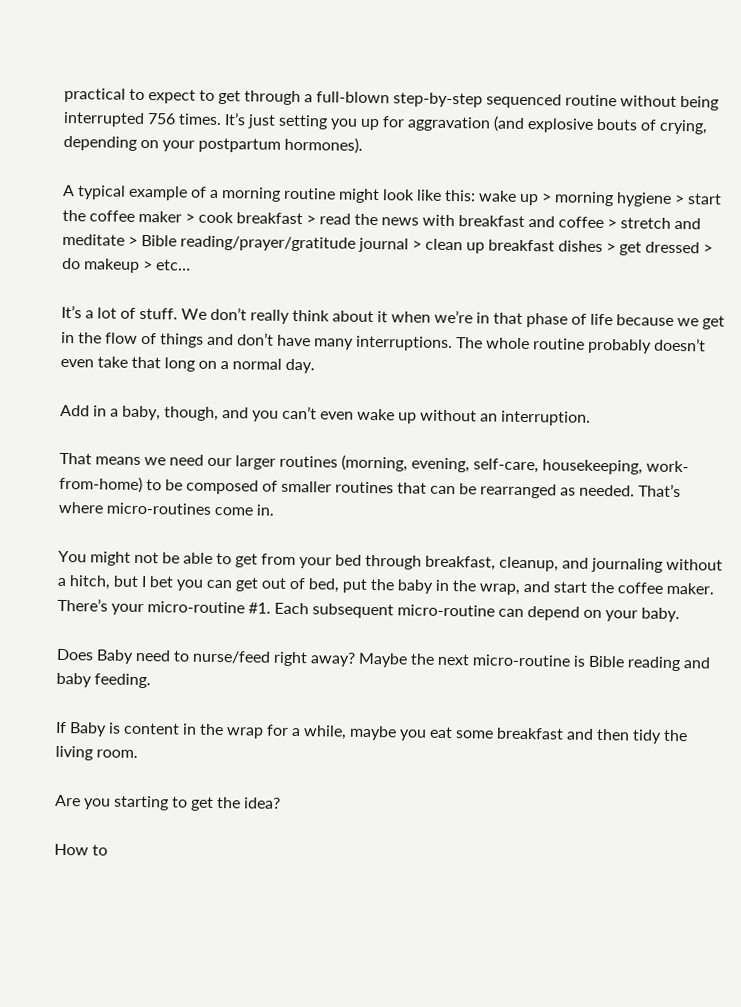practical to expect to get through a full-blown step-by-step sequenced routine without being interrupted 756 times. It’s just setting you up for aggravation (and explosive bouts of crying, depending on your postpartum hormones).

A typical example of a morning routine might look like this: wake up > morning hygiene > start the coffee maker > cook breakfast > read the news with breakfast and coffee > stretch and meditate > Bible reading/prayer/gratitude journal > clean up breakfast dishes > get dressed > do makeup > etc…

It’s a lot of stuff. We don’t really think about it when we’re in that phase of life because we get in the flow of things and don’t have many interruptions. The whole routine probably doesn’t even take that long on a normal day.

Add in a baby, though, and you can’t even wake up without an interruption.

That means we need our larger routines (morning, evening, self-care, housekeeping, work-from-home) to be composed of smaller routines that can be rearranged as needed. That’s where micro-routines come in.

You might not be able to get from your bed through breakfast, cleanup, and journaling without a hitch, but I bet you can get out of bed, put the baby in the wrap, and start the coffee maker. There’s your micro-routine #1. Each subsequent micro-routine can depend on your baby.

Does Baby need to nurse/feed right away? Maybe the next micro-routine is Bible reading and baby feeding.

If Baby is content in the wrap for a while, maybe you eat some breakfast and then tidy the living room.

Are you starting to get the idea?

How to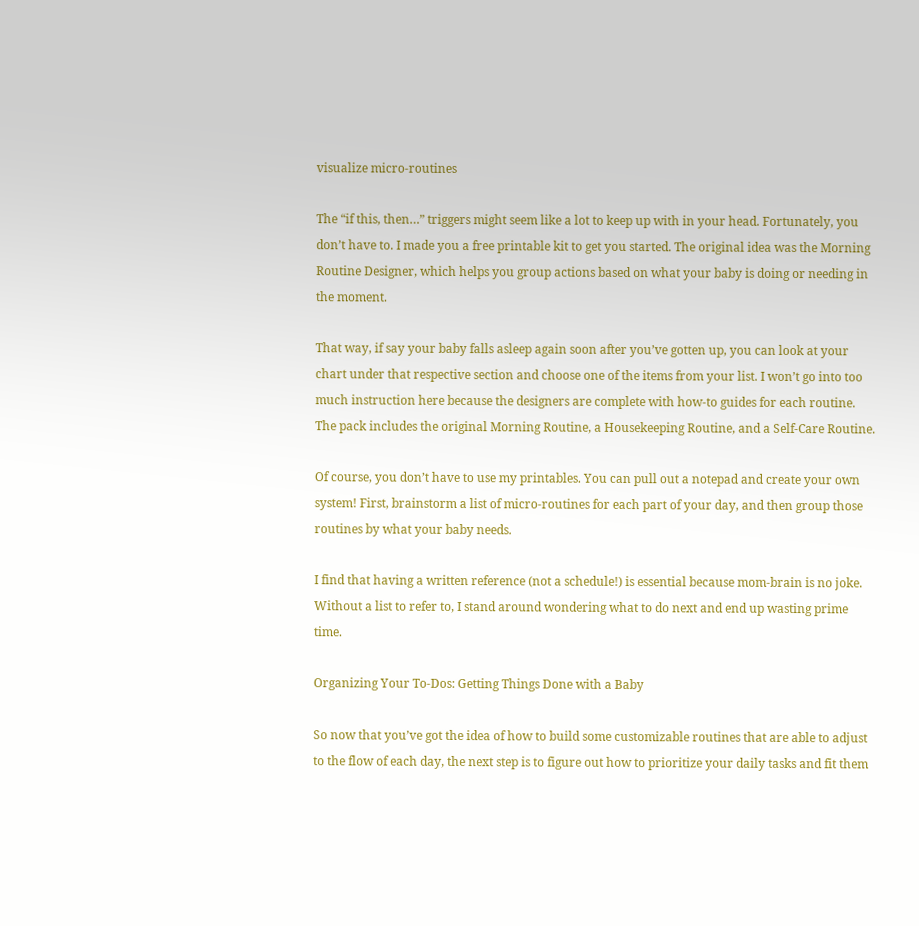visualize micro-routines

The “if this, then…” triggers might seem like a lot to keep up with in your head. Fortunately, you don’t have to. I made you a free printable kit to get you started. The original idea was the Morning Routine Designer, which helps you group actions based on what your baby is doing or needing in the moment.

That way, if say your baby falls asleep again soon after you’ve gotten up, you can look at your chart under that respective section and choose one of the items from your list. I won’t go into too much instruction here because the designers are complete with how-to guides for each routine. The pack includes the original Morning Routine, a Housekeeping Routine, and a Self-Care Routine.

Of course, you don’t have to use my printables. You can pull out a notepad and create your own system! First, brainstorm a list of micro-routines for each part of your day, and then group those routines by what your baby needs.

I find that having a written reference (not a schedule!) is essential because mom-brain is no joke. Without a list to refer to, I stand around wondering what to do next and end up wasting prime time.

Organizing Your To-Dos: Getting Things Done with a Baby

So now that you’ve got the idea of how to build some customizable routines that are able to adjust to the flow of each day, the next step is to figure out how to prioritize your daily tasks and fit them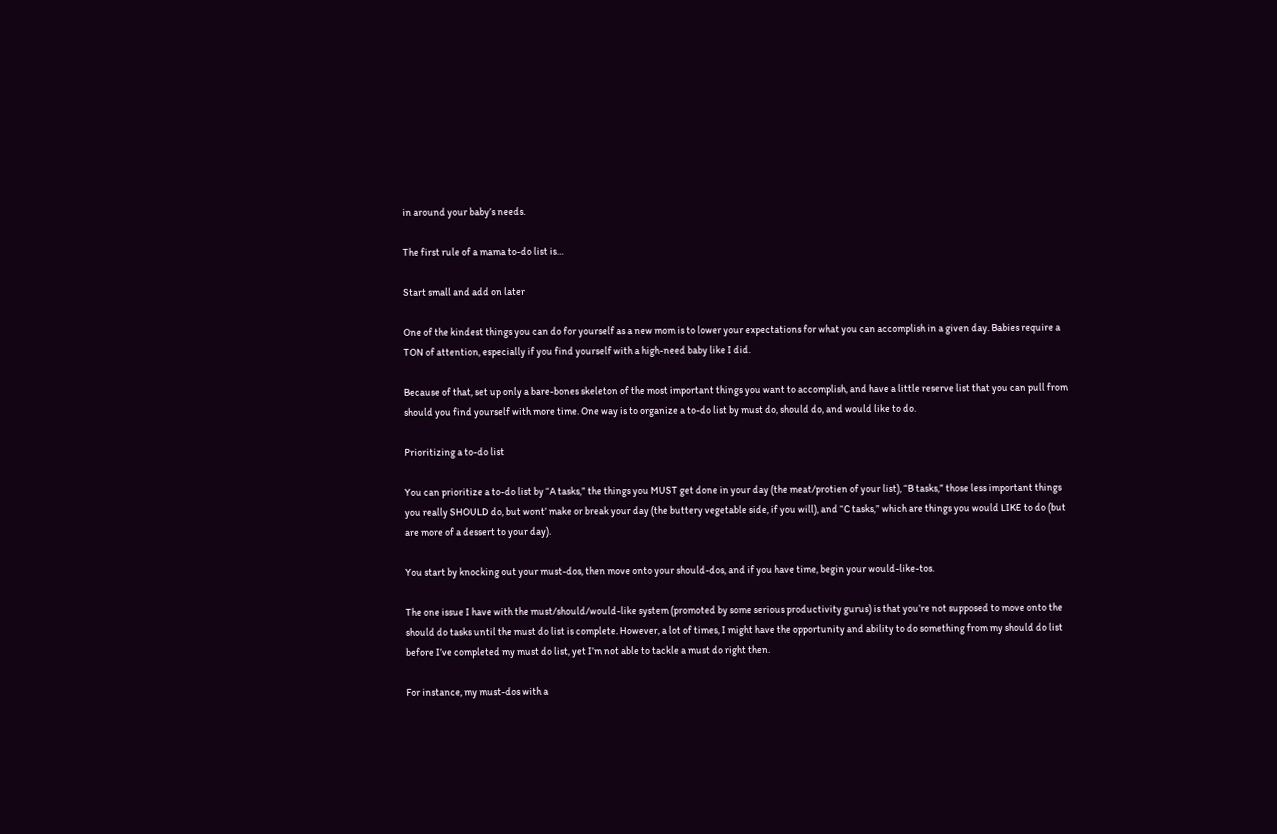in around your baby’s needs.

The first rule of a mama to-do list is…

Start small and add on later

One of the kindest things you can do for yourself as a new mom is to lower your expectations for what you can accomplish in a given day. Babies require a TON of attention, especially if you find yourself with a high-need baby like I did.

Because of that, set up only a bare-bones skeleton of the most important things you want to accomplish, and have a little reserve list that you can pull from should you find yourself with more time. One way is to organize a to-do list by must do, should do, and would like to do.

Prioritizing a to-do list

You can prioritize a to-do list by “A tasks,” the things you MUST get done in your day (the meat/protien of your list), “B tasks,” those less important things you really SHOULD do, but wont’ make or break your day (the buttery vegetable side, if you will), and “C tasks,” which are things you would LIKE to do (but are more of a dessert to your day).

You start by knocking out your must-dos, then move onto your should-dos, and if you have time, begin your would-like-tos.

The one issue I have with the must/should/would-like system (promoted by some serious productivity gurus) is that you’re not supposed to move onto the should do tasks until the must do list is complete. However, a lot of times, I might have the opportunity and ability to do something from my should do list before I’ve completed my must do list, yet I’m not able to tackle a must do right then.

For instance, my must-dos with a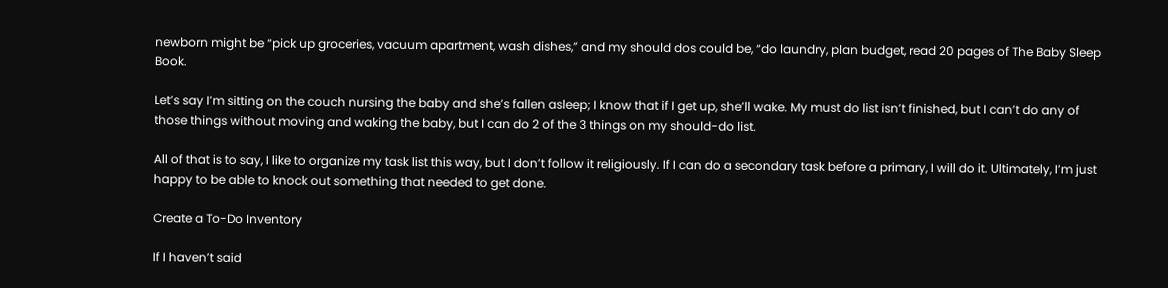newborn might be “pick up groceries, vacuum apartment, wash dishes,” and my should dos could be, “do laundry, plan budget, read 20 pages of The Baby Sleep Book.

Let’s say I’m sitting on the couch nursing the baby and she’s fallen asleep; I know that if I get up, she’ll wake. My must do list isn’t finished, but I can’t do any of those things without moving and waking the baby, but I can do 2 of the 3 things on my should-do list.

All of that is to say, I like to organize my task list this way, but I don’t follow it religiously. If I can do a secondary task before a primary, I will do it. Ultimately, I’m just happy to be able to knock out something that needed to get done.

Create a To-Do Inventory

If I haven’t said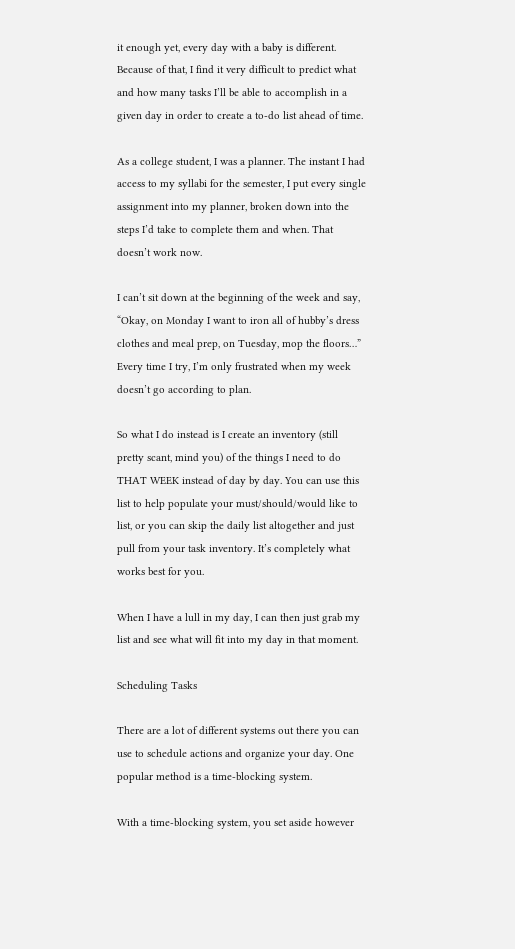it enough yet, every day with a baby is different. Because of that, I find it very difficult to predict what and how many tasks I’ll be able to accomplish in a given day in order to create a to-do list ahead of time.

As a college student, I was a planner. The instant I had access to my syllabi for the semester, I put every single assignment into my planner, broken down into the steps I’d take to complete them and when. That doesn’t work now.

I can’t sit down at the beginning of the week and say, “Okay, on Monday I want to iron all of hubby’s dress clothes and meal prep, on Tuesday, mop the floors…” Every time I try, I’m only frustrated when my week doesn’t go according to plan.

So what I do instead is I create an inventory (still pretty scant, mind you) of the things I need to do THAT WEEK instead of day by day. You can use this list to help populate your must/should/would like to list, or you can skip the daily list altogether and just pull from your task inventory. It’s completely what works best for you.

When I have a lull in my day, I can then just grab my list and see what will fit into my day in that moment.

Scheduling Tasks

There are a lot of different systems out there you can use to schedule actions and organize your day. One popular method is a time-blocking system.

With a time-blocking system, you set aside however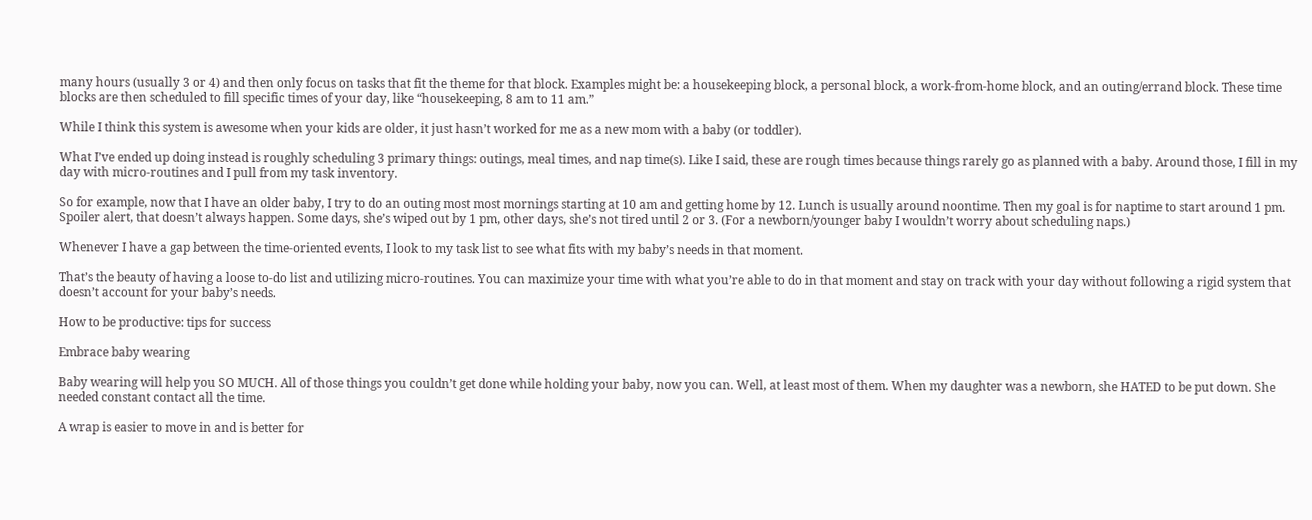many hours (usually 3 or 4) and then only focus on tasks that fit the theme for that block. Examples might be: a housekeeping block, a personal block, a work-from-home block, and an outing/errand block. These time blocks are then scheduled to fill specific times of your day, like “housekeeping, 8 am to 11 am.”

While I think this system is awesome when your kids are older, it just hasn’t worked for me as a new mom with a baby (or toddler).

What I’ve ended up doing instead is roughly scheduling 3 primary things: outings, meal times, and nap time(s). Like I said, these are rough times because things rarely go as planned with a baby. Around those, I fill in my day with micro-routines and I pull from my task inventory.

So for example, now that I have an older baby, I try to do an outing most most mornings starting at 10 am and getting home by 12. Lunch is usually around noontime. Then my goal is for naptime to start around 1 pm. Spoiler alert, that doesn’t always happen. Some days, she’s wiped out by 1 pm, other days, she’s not tired until 2 or 3. (For a newborn/younger baby I wouldn’t worry about scheduling naps.)

Whenever I have a gap between the time-oriented events, I look to my task list to see what fits with my baby’s needs in that moment.

That’s the beauty of having a loose to-do list and utilizing micro-routines. You can maximize your time with what you’re able to do in that moment and stay on track with your day without following a rigid system that doesn’t account for your baby’s needs.

How to be productive: tips for success

Embrace baby wearing

Baby wearing will help you SO MUCH. All of those things you couldn’t get done while holding your baby, now you can. Well, at least most of them. When my daughter was a newborn, she HATED to be put down. She needed constant contact all the time.

A wrap is easier to move in and is better for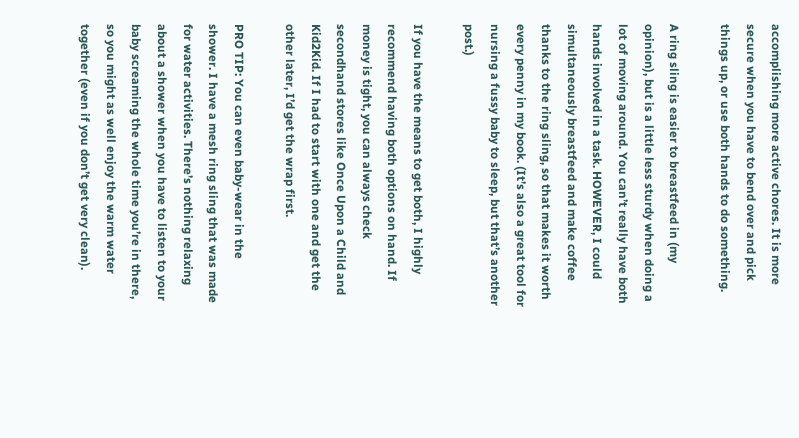accomplishing more active chores. It is more secure when you have to bend over and pick things up, or use both hands to do something.

A ring sling is easier to breastfeed in (my opinion), but is a little less sturdy when doing a lot of moving around. You can’t really have both hands involved in a task. HOWEVER, I could simultaneously breastfeed and make coffee thanks to the ring sling, so that makes it worth every penny in my book. (It’s also a great tool for nursing a fussy baby to sleep, but that’s another post.)

If you have the means to get both, I highly recommend having both options on hand. If money is tight, you can always check secondhand stores like Once Upon a Child and Kid2Kid. If I had to start with one and get the other later, I’d get the wrap first.

PRO TIP: You can even baby-wear in the shower. I have a mesh ring sling that was made for water activities. There’s nothing relaxing about a shower when you have to listen to your baby screaming the whole time you’re in there, so you might as well enjoy the warm water together (even if you don’t get very clean).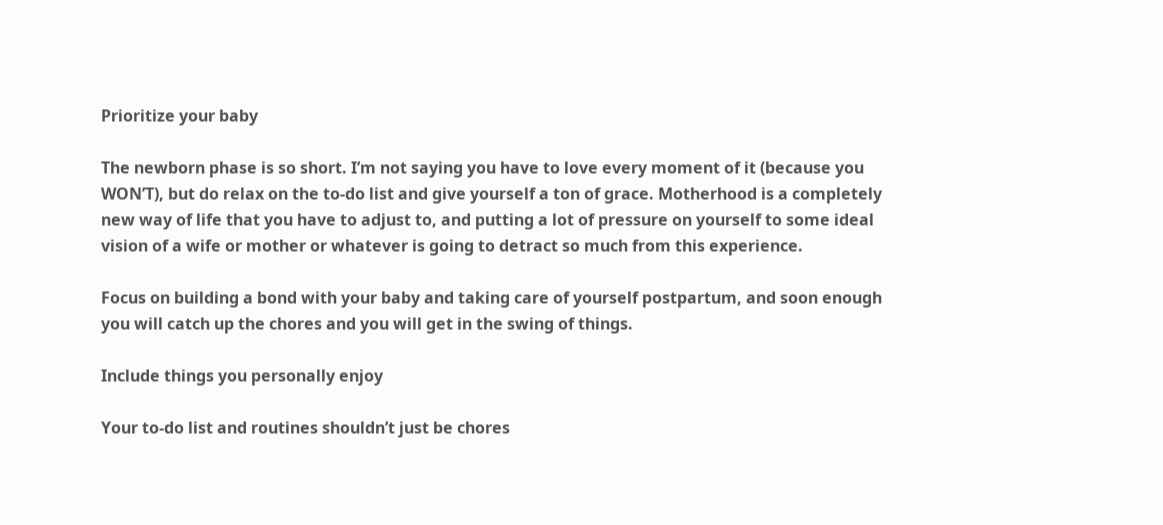Prioritize your baby

The newborn phase is so short. I’m not saying you have to love every moment of it (because you WON’T), but do relax on the to-do list and give yourself a ton of grace. Motherhood is a completely new way of life that you have to adjust to, and putting a lot of pressure on yourself to some ideal vision of a wife or mother or whatever is going to detract so much from this experience.

Focus on building a bond with your baby and taking care of yourself postpartum, and soon enough you will catch up the chores and you will get in the swing of things.

Include things you personally enjoy

Your to-do list and routines shouldn’t just be chores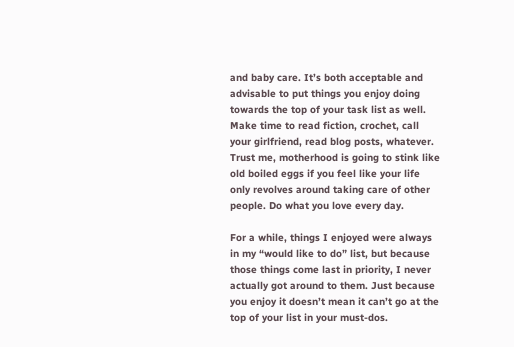and baby care. It’s both acceptable and advisable to put things you enjoy doing towards the top of your task list as well. Make time to read fiction, crochet, call your girlfriend, read blog posts, whatever. Trust me, motherhood is going to stink like old boiled eggs if you feel like your life only revolves around taking care of other people. Do what you love every day.

For a while, things I enjoyed were always in my “would like to do” list, but because those things come last in priority, I never actually got around to them. Just because you enjoy it doesn’t mean it can’t go at the top of your list in your must-dos.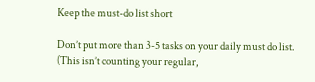Keep the must-do list short

Don’t put more than 3-5 tasks on your daily must do list. (This isn’t counting your regular,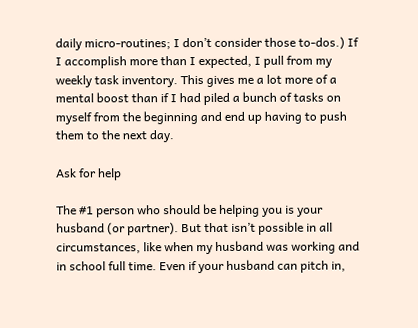daily micro-routines; I don’t consider those to-dos.) If I accomplish more than I expected, I pull from my weekly task inventory. This gives me a lot more of a mental boost than if I had piled a bunch of tasks on myself from the beginning and end up having to push them to the next day.

Ask for help

The #1 person who should be helping you is your husband (or partner). But that isn’t possible in all circumstances, like when my husband was working and in school full time. Even if your husband can pitch in,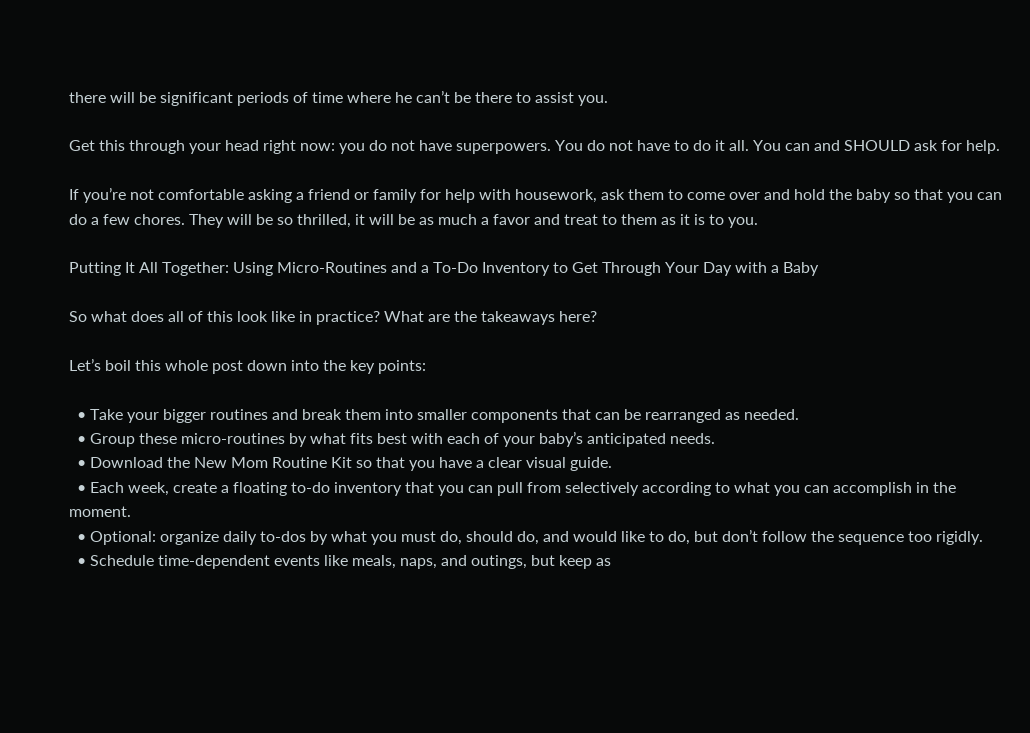there will be significant periods of time where he can’t be there to assist you.

Get this through your head right now: you do not have superpowers. You do not have to do it all. You can and SHOULD ask for help.

If you’re not comfortable asking a friend or family for help with housework, ask them to come over and hold the baby so that you can do a few chores. They will be so thrilled, it will be as much a favor and treat to them as it is to you.

Putting It All Together: Using Micro-Routines and a To-Do Inventory to Get Through Your Day with a Baby

So what does all of this look like in practice? What are the takeaways here?

Let’s boil this whole post down into the key points:

  • Take your bigger routines and break them into smaller components that can be rearranged as needed.
  • Group these micro-routines by what fits best with each of your baby’s anticipated needs.
  • Download the New Mom Routine Kit so that you have a clear visual guide.
  • Each week, create a floating to-do inventory that you can pull from selectively according to what you can accomplish in the moment.
  • Optional: organize daily to-dos by what you must do, should do, and would like to do, but don’t follow the sequence too rigidly.
  • Schedule time-dependent events like meals, naps, and outings, but keep as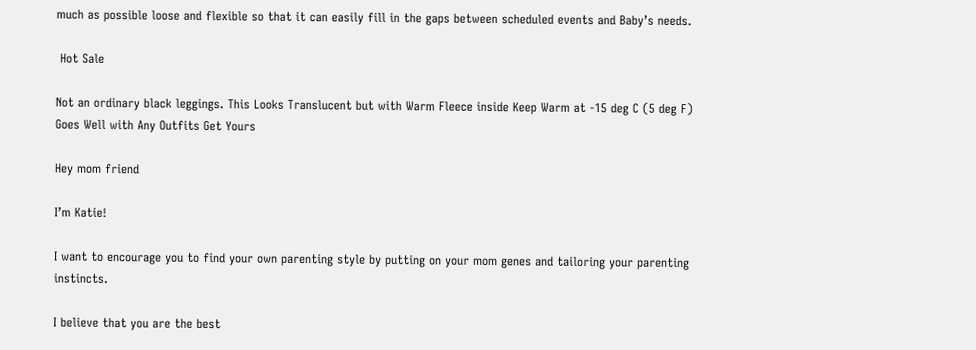much as possible loose and flexible so that it can easily fill in the gaps between scheduled events and Baby’s needs.

 Hot Sale

Not an ordinary black leggings. This Looks Translucent but with Warm Fleece inside Keep Warm at -15 deg C (5 deg F) Goes Well with Any Outfits Get Yours

Hey mom friend

I’m Katie!

I want to encourage you to find your own parenting style by putting on your mom genes and tailoring your parenting instincts.

I believe that you are the best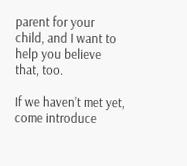parent for your child, and I want to help you believe that, too.

If we haven’t met yet, come introduce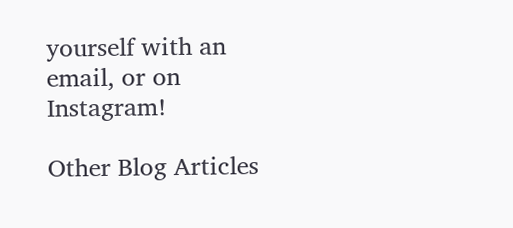yourself with an email, or on Instagram!

Other Blog Articles